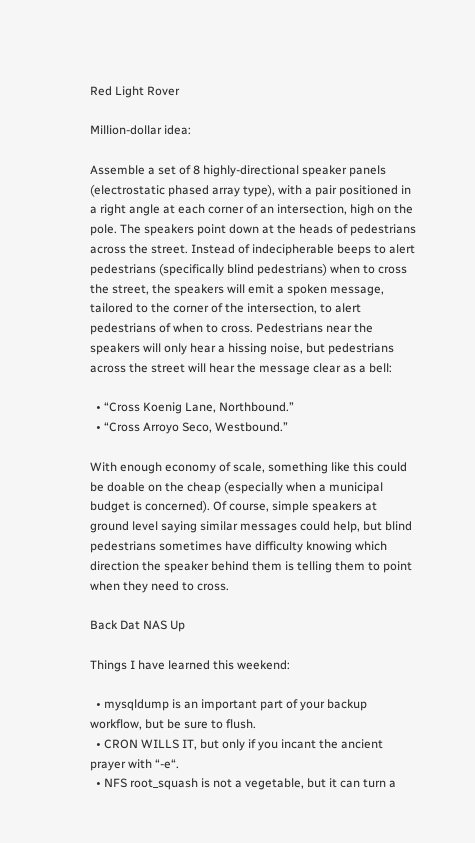Red Light Rover

Million-dollar idea:

Assemble a set of 8 highly-directional speaker panels (electrostatic phased array type), with a pair positioned in a right angle at each corner of an intersection, high on the pole. The speakers point down at the heads of pedestrians across the street. Instead of indecipherable beeps to alert pedestrians (specifically blind pedestrians) when to cross the street, the speakers will emit a spoken message, tailored to the corner of the intersection, to alert pedestrians of when to cross. Pedestrians near the speakers will only hear a hissing noise, but pedestrians across the street will hear the message clear as a bell:

  • “Cross Koenig Lane, Northbound.”
  • “Cross Arroyo Seco, Westbound.”

With enough economy of scale, something like this could be doable on the cheap (especially when a municipal budget is concerned). Of course, simple speakers at ground level saying similar messages could help, but blind pedestrians sometimes have difficulty knowing which direction the speaker behind them is telling them to point when they need to cross.

Back Dat NAS Up

Things I have learned this weekend:

  • mysqldump is an important part of your backup workflow, but be sure to flush.
  • CRON WILLS IT, but only if you incant the ancient prayer with “-e“.
  • NFS root_squash is not a vegetable, but it can turn a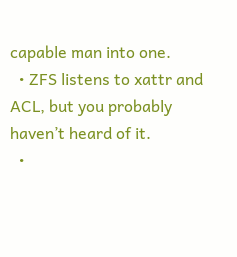capable man into one.
  • ZFS listens to xattr and ACL, but you probably haven’t heard of it.
  •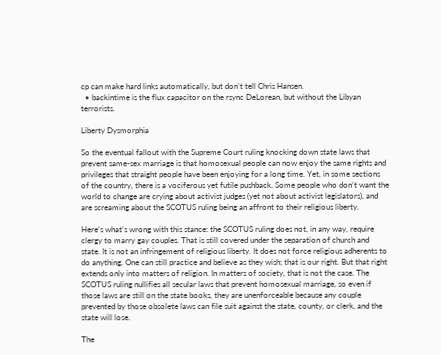cp can make hard links automatically, but don’t tell Chris Hansen.
  • backintime is the flux capacitor on the rsync DeLorean, but without the Libyan terrorists.

Liberty Dysmorphia

So the eventual fallout with the Supreme Court ruling knocking down state laws that prevent same-sex marriage is that homosexual people can now enjoy the same rights and privileges that straight people have been enjoying for a long time. Yet, in some sections of the country, there is a vociferous yet futile pushback. Some people who don’t want the world to change are crying about activist judges (yet not about activist legislators), and are screaming about the SCOTUS ruling being an affront to their religious liberty.

Here’s what’s wrong with this stance: the SCOTUS ruling does not, in any way, require clergy to marry gay couples. That is still covered under the separation of church and state. It is not an infringement of religious liberty. It does not force religious adherents to do anything. One can still practice and believe as they wish; that is our right. But that right extends only into matters of religion. In matters of society, that is not the case. The SCOTUS ruling nullifies all secular laws that prevent homosexual marriage, so even if those laws are still on the state books, they are unenforceable because any couple prevented by those obsolete laws can file suit against the state, county, or clerk, and the state will lose.

The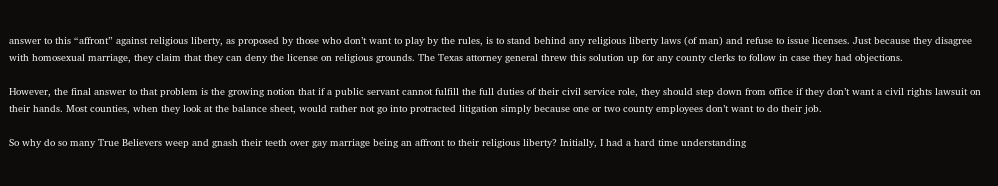answer to this “affront” against religious liberty, as proposed by those who don’t want to play by the rules, is to stand behind any religious liberty laws (of man) and refuse to issue licenses. Just because they disagree with homosexual marriage, they claim that they can deny the license on religious grounds. The Texas attorney general threw this solution up for any county clerks to follow in case they had objections.

However, the final answer to that problem is the growing notion that if a public servant cannot fulfill the full duties of their civil service role, they should step down from office if they don’t want a civil rights lawsuit on their hands. Most counties, when they look at the balance sheet, would rather not go into protracted litigation simply because one or two county employees don’t want to do their job.

So why do so many True Believers weep and gnash their teeth over gay marriage being an affront to their religious liberty? Initially, I had a hard time understanding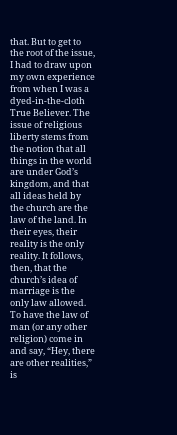that. But to get to the root of the issue, I had to draw upon my own experience from when I was a dyed-in-the-cloth True Believer. The issue of religious liberty stems from the notion that all things in the world are under God’s kingdom, and that all ideas held by the church are the law of the land. In their eyes, their reality is the only reality. It follows, then, that the church’s idea of marriage is the only law allowed. To have the law of man (or any other religion) come in and say, “Hey, there are other realities,” is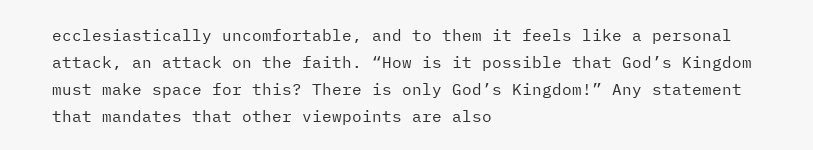ecclesiastically uncomfortable, and to them it feels like a personal attack, an attack on the faith. “How is it possible that God’s Kingdom must make space for this? There is only God’s Kingdom!” Any statement that mandates that other viewpoints are also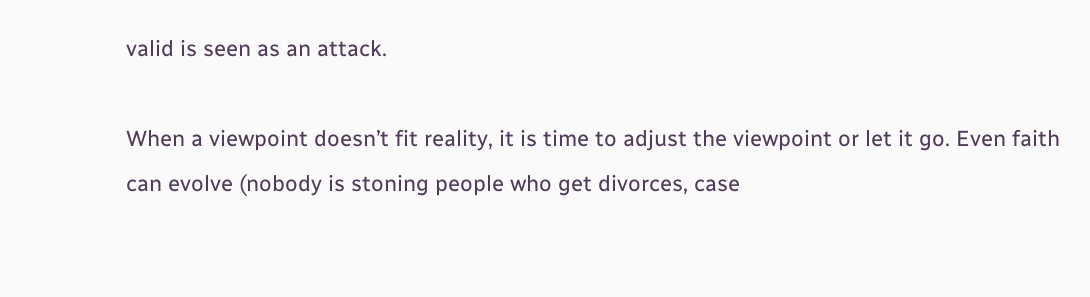valid is seen as an attack.

When a viewpoint doesn’t fit reality, it is time to adjust the viewpoint or let it go. Even faith can evolve (nobody is stoning people who get divorces, case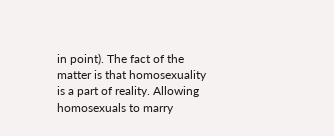in point). The fact of the matter is that homosexuality is a part of reality. Allowing homosexuals to marry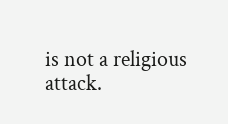is not a religious attack.